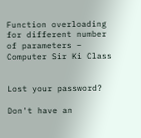Function overloading for different number of parameters – Computer Sir Ki Class


Lost your password?

Don't have an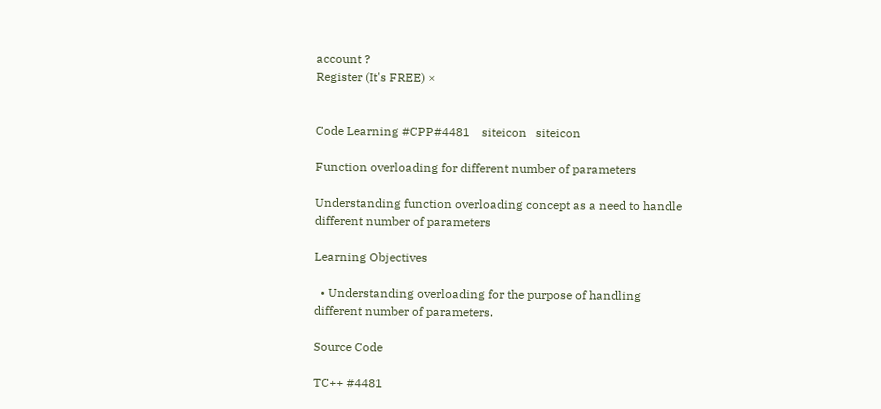account ?
Register (It's FREE) ×


Code Learning #CPP#4481    siteicon   siteicon

Function overloading for different number of parameters

Understanding function overloading concept as a need to handle different number of parameters

Learning Objectives

  • Understanding overloading for the purpose of handling different number of parameters.

Source Code

TC++ #4481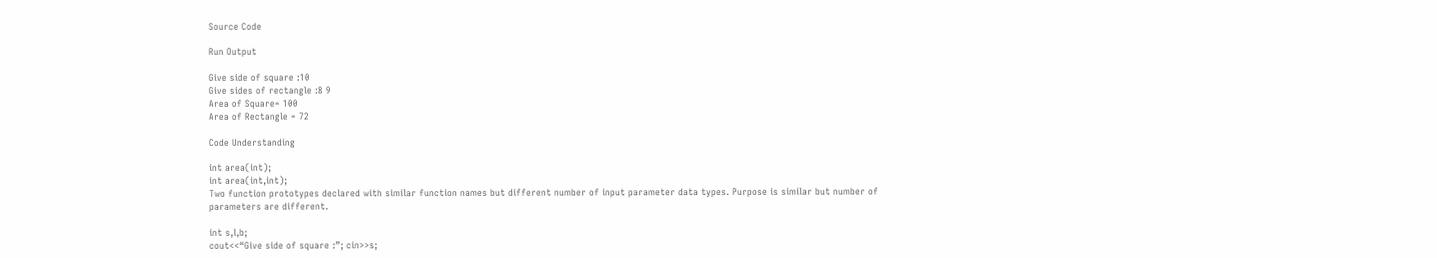Source Code

Run Output

Give side of square :10
Give sides of rectangle :8 9
Area of Square= 100
Area of Rectangle = 72

Code Understanding

int area(int);
int area(int,int);
Two function prototypes declared with similar function names but different number of input parameter data types. Purpose is similar but number of parameters are different.

int s,l,b;
cout<<“Give side of square :”; cin>>s;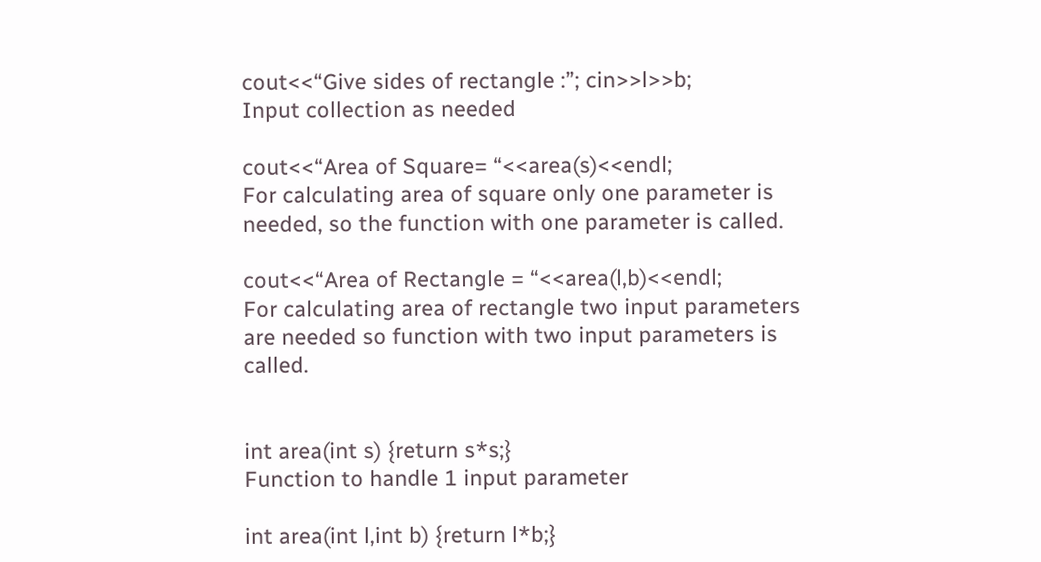cout<<“Give sides of rectangle :”; cin>>l>>b;
Input collection as needed

cout<<“Area of Square= “<<area(s)<<endl;
For calculating area of square only one parameter is needed, so the function with one parameter is called.

cout<<“Area of Rectangle = “<<area(l,b)<<endl;
For calculating area of rectangle two input parameters are needed so function with two input parameters is called.


int area(int s) {return s*s;}
Function to handle 1 input parameter

int area(int l,int b) {return l*b;}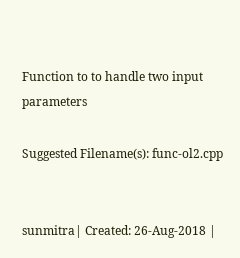Function to to handle two input parameters

Suggested Filename(s): func-ol2.cpp


sunmitra| Created: 26-Aug-2018 |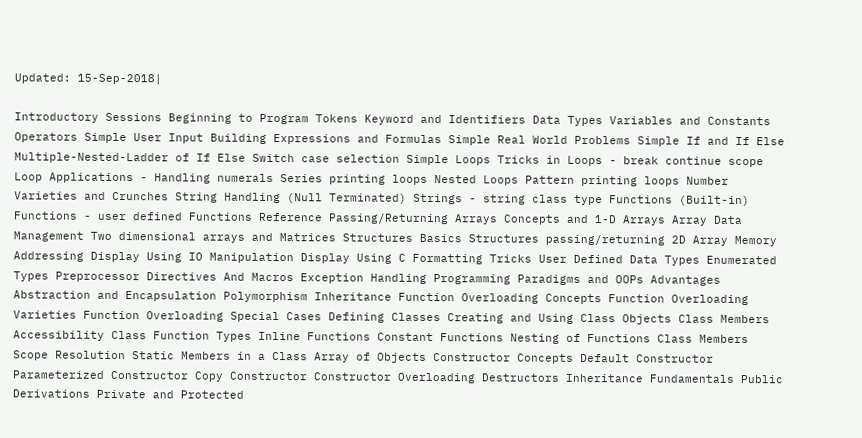Updated: 15-Sep-2018|

Introductory Sessions Beginning to Program Tokens Keyword and Identifiers Data Types Variables and Constants Operators Simple User Input Building Expressions and Formulas Simple Real World Problems Simple If and If Else Multiple-Nested-Ladder of If Else Switch case selection Simple Loops Tricks in Loops - break continue scope Loop Applications - Handling numerals Series printing loops Nested Loops Pattern printing loops Number Varieties and Crunches String Handling (Null Terminated) Strings - string class type Functions (Built-in) Functions - user defined Functions Reference Passing/Returning Arrays Concepts and 1-D Arrays Array Data Management Two dimensional arrays and Matrices Structures Basics Structures passing/returning 2D Array Memory Addressing Display Using IO Manipulation Display Using C Formatting Tricks User Defined Data Types Enumerated Types Preprocessor Directives And Macros Exception Handling Programming Paradigms and OOPs Advantages Abstraction and Encapsulation Polymorphism Inheritance Function Overloading Concepts Function Overloading Varieties Function Overloading Special Cases Defining Classes Creating and Using Class Objects Class Members Accessibility Class Function Types Inline Functions Constant Functions Nesting of Functions Class Members Scope Resolution Static Members in a Class Array of Objects Constructor Concepts Default Constructor Parameterized Constructor Copy Constructor Constructor Overloading Destructors Inheritance Fundamentals Public Derivations Private and Protected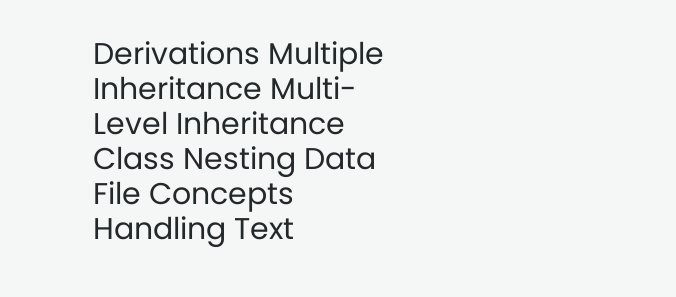Derivations Multiple Inheritance Multi-Level Inheritance Class Nesting Data File Concepts Handling Text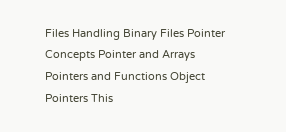Files Handling Binary Files Pointer Concepts Pointer and Arrays Pointers and Functions Object Pointers This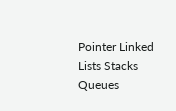Pointer Linked Lists Stacks Queues